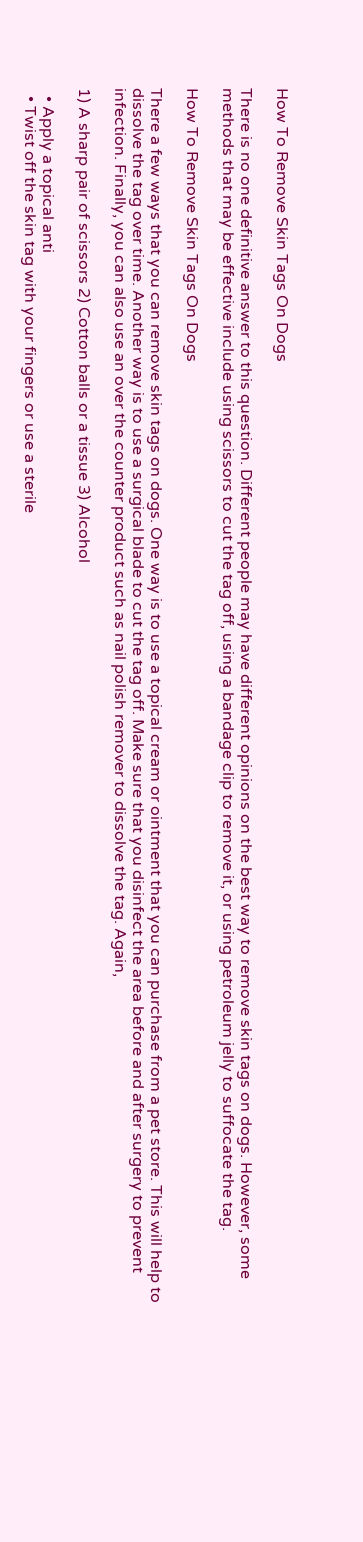How To Remove Skin Tags On Dogs

There is no one definitive answer to this question. Different people may have different opinions on the best way to remove skin tags on dogs. However, some methods that may be effective include using scissors to cut the tag off, using a bandage clip to remove it, or using petroleum jelly to suffocate the tag.

How To Remove Skin Tags On Dogs

There a few ways that you can remove skin tags on dogs. One way is to use a topical cream or ointment that you can purchase from a pet store. This will help to dissolve the tag over time. Another way is to use a surgical blade to cut the tag off. Make sure that you disinfect the area before and after surgery to prevent infection. Finally, you can also use an over the counter product such as nail polish remover to dissolve the tag. Again,

1) A sharp pair of scissors 2) Cotton balls or a tissue 3) Alcohol

  • Apply a topical anti
  • Twist off the skin tag with your fingers or use a sterile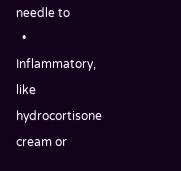needle to
  • Inflammatory, like hydrocortisone cream or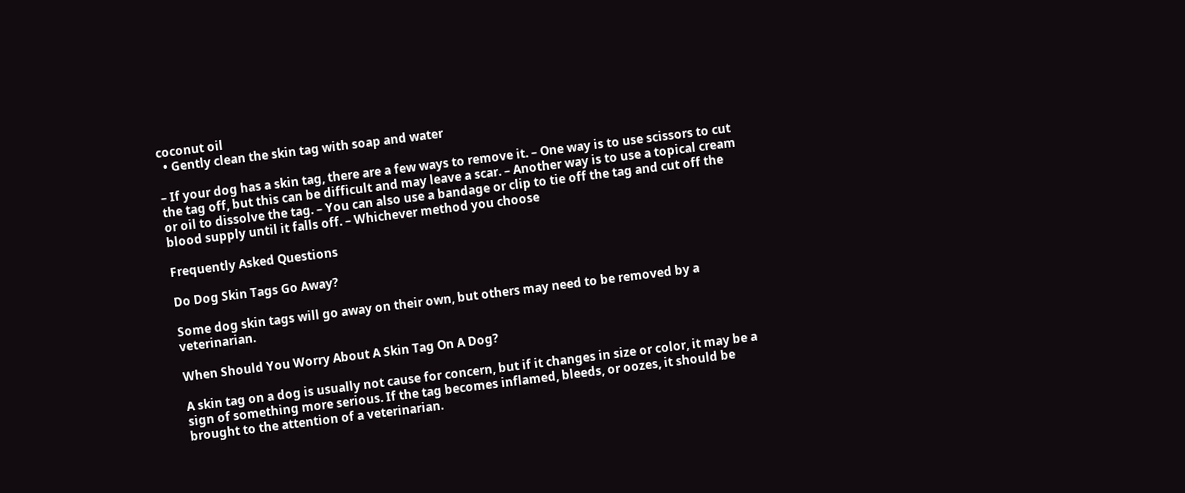coconut oil
  • Gently clean the skin tag with soap and water

– If your dog has a skin tag, there are a few ways to remove it. – One way is to use scissors to cut the tag off, but this can be difficult and may leave a scar. – Another way is to use a topical cream or oil to dissolve the tag. – You can also use a bandage or clip to tie off the tag and cut off the blood supply until it falls off. – Whichever method you choose

Frequently Asked Questions

Do Dog Skin Tags Go Away?

Some dog skin tags will go away on their own, but others may need to be removed by a veterinarian.

When Should You Worry About A Skin Tag On A Dog?

A skin tag on a dog is usually not cause for concern, but if it changes in size or color, it may be a sign of something more serious. If the tag becomes inflamed, bleeds, or oozes, it should be brought to the attention of a veterinarian.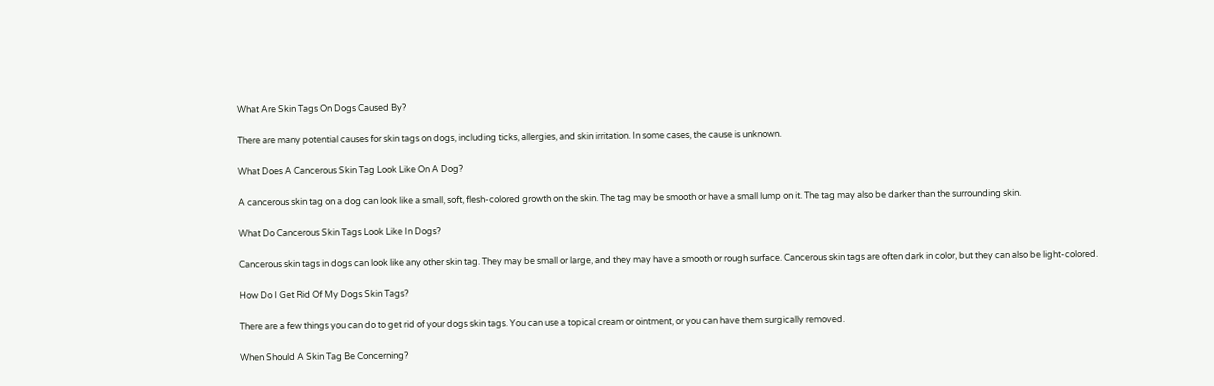What Are Skin Tags On Dogs Caused By?

There are many potential causes for skin tags on dogs, including ticks, allergies, and skin irritation. In some cases, the cause is unknown.

What Does A Cancerous Skin Tag Look Like On A Dog?

A cancerous skin tag on a dog can look like a small, soft, flesh-colored growth on the skin. The tag may be smooth or have a small lump on it. The tag may also be darker than the surrounding skin.

What Do Cancerous Skin Tags Look Like In Dogs?

Cancerous skin tags in dogs can look like any other skin tag. They may be small or large, and they may have a smooth or rough surface. Cancerous skin tags are often dark in color, but they can also be light-colored.

How Do I Get Rid Of My Dogs Skin Tags?

There are a few things you can do to get rid of your dogs skin tags. You can use a topical cream or ointment, or you can have them surgically removed.

When Should A Skin Tag Be Concerning?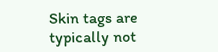Skin tags are typically not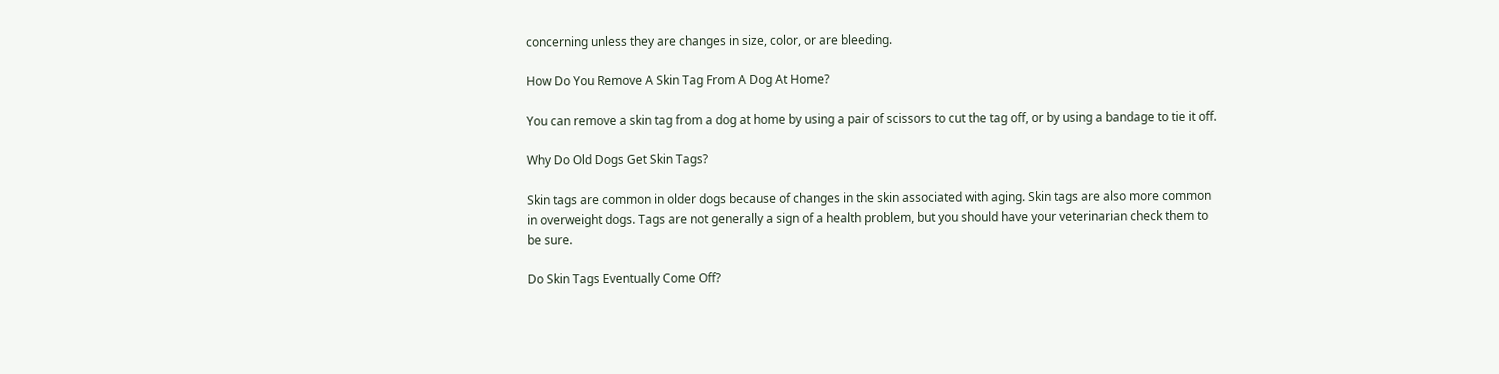concerning unless they are changes in size, color, or are bleeding.

How Do You Remove A Skin Tag From A Dog At Home?

You can remove a skin tag from a dog at home by using a pair of scissors to cut the tag off, or by using a bandage to tie it off.

Why Do Old Dogs Get Skin Tags?

Skin tags are common in older dogs because of changes in the skin associated with aging. Skin tags are also more common in overweight dogs. Tags are not generally a sign of a health problem, but you should have your veterinarian check them to be sure.

Do Skin Tags Eventually Come Off?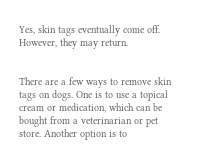Yes, skin tags eventually come off. However, they may return.


There are a few ways to remove skin tags on dogs. One is to use a topical cream or medication, which can be bought from a veterinarian or pet store. Another option is to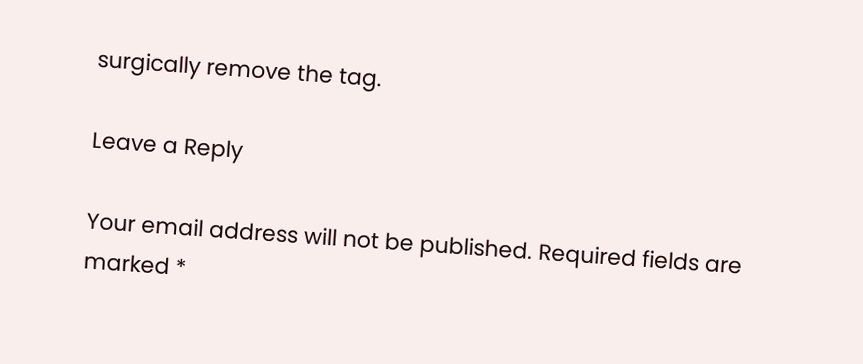surgically remove the tag.

Leave a Reply

Your email address will not be published. Required fields are marked *